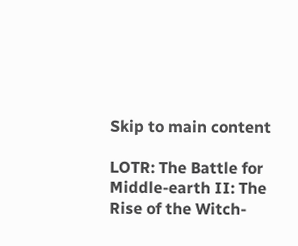Skip to main content

LOTR: The Battle for Middle-earth II: The Rise of the Witch-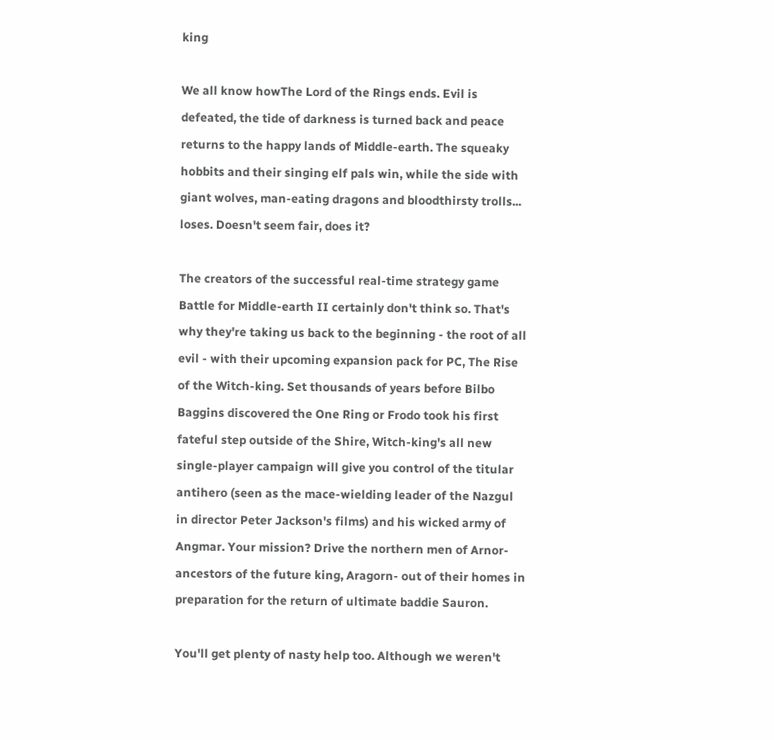king

We all know howThe Lord of the Rings ends. Evil is defeated, the tide of darkness is turned back and peace returns to the happy lands of Middle-earth. The squeaky hobbits and their singing elf pals win, while the side with giant wolves, man-eating dragons and bloodthirsty trolls... loses. Doesn't seem fair, does it?

The creators of the successful real-time strategy game Battle for Middle-earth II certainly don't think so. That's why they're taking us back to the beginning - the root of all evil - with their upcoming expansion pack for PC, The Rise of the Witch-king. Set thousands of years before Bilbo Baggins discovered the One Ring or Frodo took his first fateful step outside of the Shire, Witch-king's all new single-player campaign will give you control of the titular antihero (seen as the mace-wielding leader of the Nazgul in director Peter Jackson's films) and his wicked army of Angmar. Your mission? Drive the northern men of Arnor- ancestors of the future king, Aragorn- out of their homes in preparation for the return of ultimate baddie Sauron.

You'll get plenty of nasty help too. Although we weren't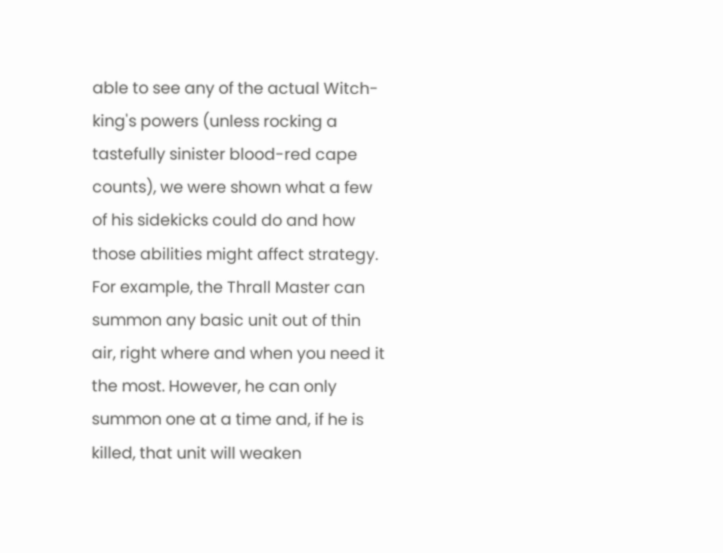able to see any of the actual Witch-king's powers (unless rocking a tastefully sinister blood-red cape counts), we were shown what a few of his sidekicks could do and how those abilities might affect strategy. For example, the Thrall Master can summon any basic unit out of thin air, right where and when you need it the most. However, he can only summon one at a time and, if he is killed, that unit will weaken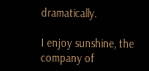dramatically.

I enjoy sunshine, the company of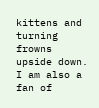kittens and turning frowns upside down. I am also a fan of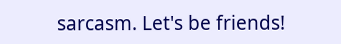sarcasm. Let's be friends!